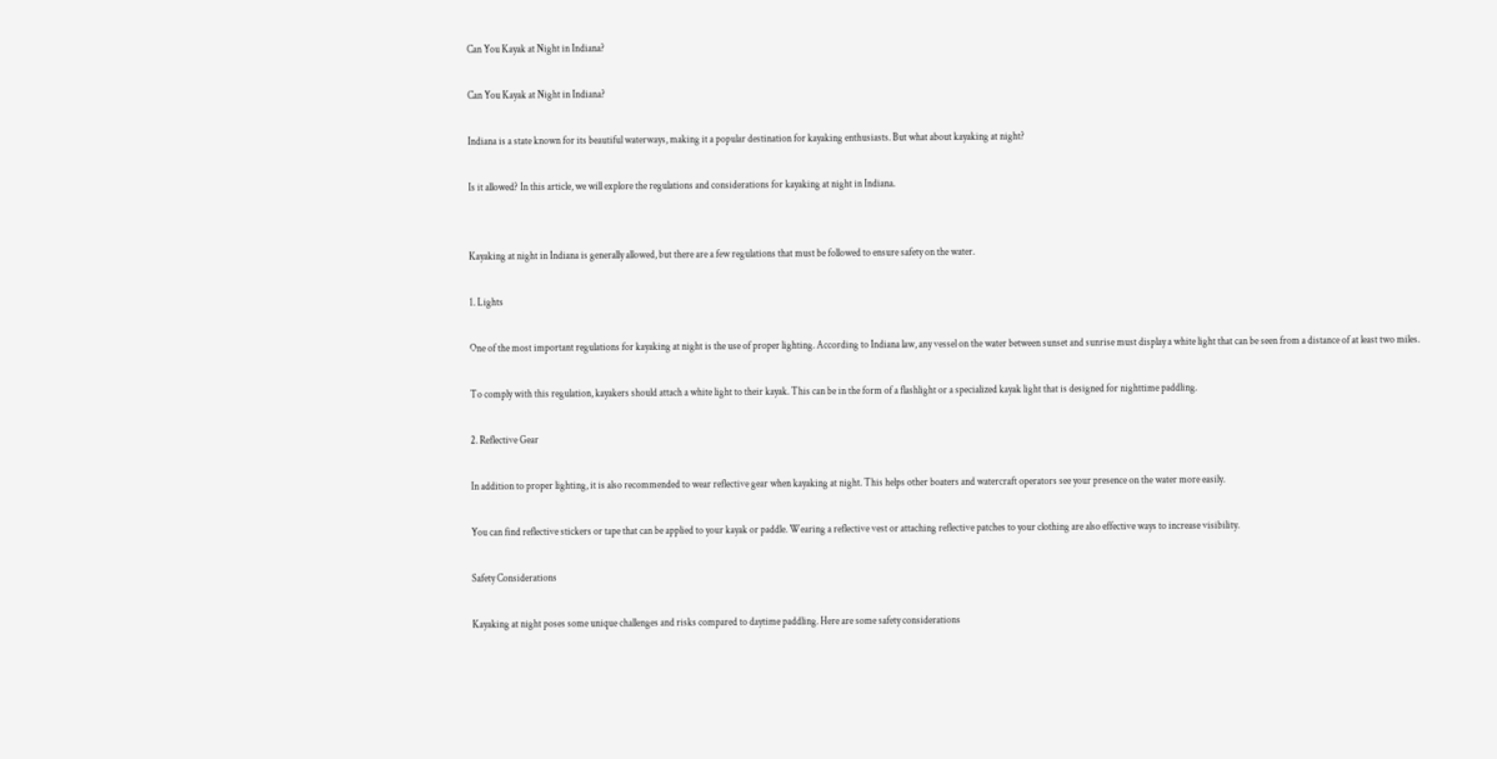Can You Kayak at Night in Indiana?

Can You Kayak at Night in Indiana?

Indiana is a state known for its beautiful waterways, making it a popular destination for kayaking enthusiasts. But what about kayaking at night?

Is it allowed? In this article, we will explore the regulations and considerations for kayaking at night in Indiana.


Kayaking at night in Indiana is generally allowed, but there are a few regulations that must be followed to ensure safety on the water.

1. Lights

One of the most important regulations for kayaking at night is the use of proper lighting. According to Indiana law, any vessel on the water between sunset and sunrise must display a white light that can be seen from a distance of at least two miles.

To comply with this regulation, kayakers should attach a white light to their kayak. This can be in the form of a flashlight or a specialized kayak light that is designed for nighttime paddling.

2. Reflective Gear

In addition to proper lighting, it is also recommended to wear reflective gear when kayaking at night. This helps other boaters and watercraft operators see your presence on the water more easily.

You can find reflective stickers or tape that can be applied to your kayak or paddle. Wearing a reflective vest or attaching reflective patches to your clothing are also effective ways to increase visibility.

Safety Considerations

Kayaking at night poses some unique challenges and risks compared to daytime paddling. Here are some safety considerations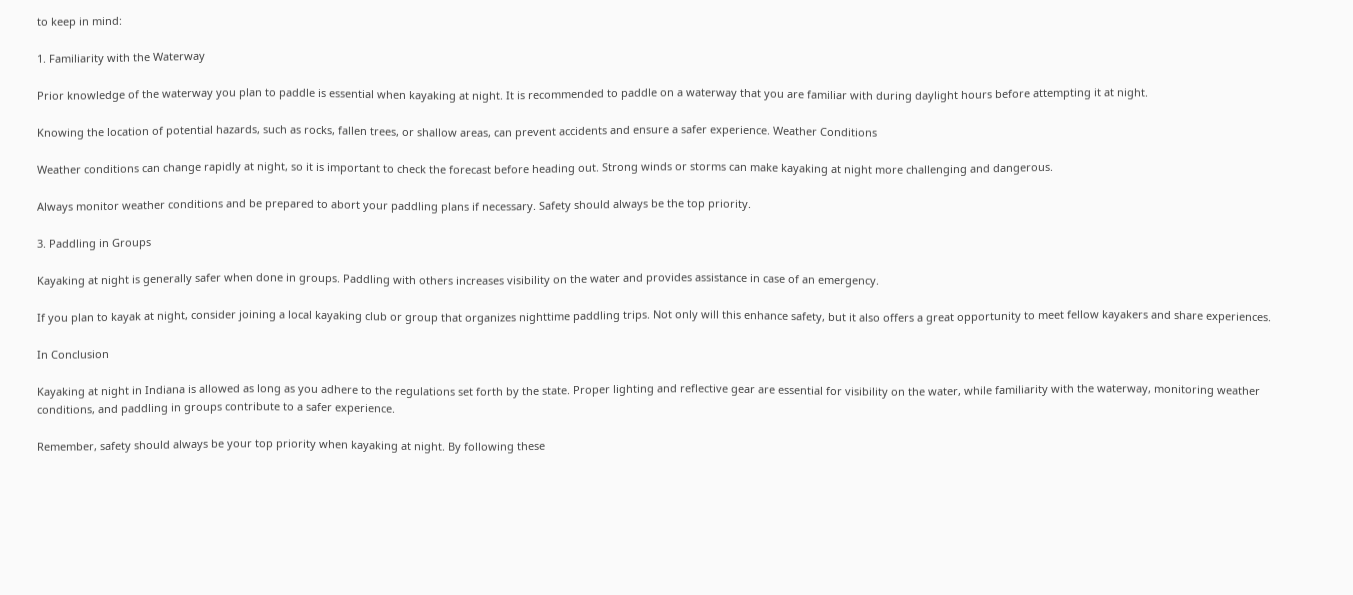to keep in mind:

1. Familiarity with the Waterway

Prior knowledge of the waterway you plan to paddle is essential when kayaking at night. It is recommended to paddle on a waterway that you are familiar with during daylight hours before attempting it at night.

Knowing the location of potential hazards, such as rocks, fallen trees, or shallow areas, can prevent accidents and ensure a safer experience. Weather Conditions

Weather conditions can change rapidly at night, so it is important to check the forecast before heading out. Strong winds or storms can make kayaking at night more challenging and dangerous.

Always monitor weather conditions and be prepared to abort your paddling plans if necessary. Safety should always be the top priority.

3. Paddling in Groups

Kayaking at night is generally safer when done in groups. Paddling with others increases visibility on the water and provides assistance in case of an emergency.

If you plan to kayak at night, consider joining a local kayaking club or group that organizes nighttime paddling trips. Not only will this enhance safety, but it also offers a great opportunity to meet fellow kayakers and share experiences.

In Conclusion

Kayaking at night in Indiana is allowed as long as you adhere to the regulations set forth by the state. Proper lighting and reflective gear are essential for visibility on the water, while familiarity with the waterway, monitoring weather conditions, and paddling in groups contribute to a safer experience.

Remember, safety should always be your top priority when kayaking at night. By following these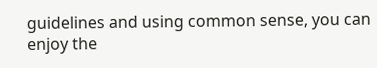guidelines and using common sense, you can enjoy the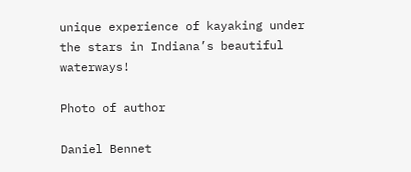unique experience of kayaking under the stars in Indiana’s beautiful waterways!

Photo of author

Daniel Bennet